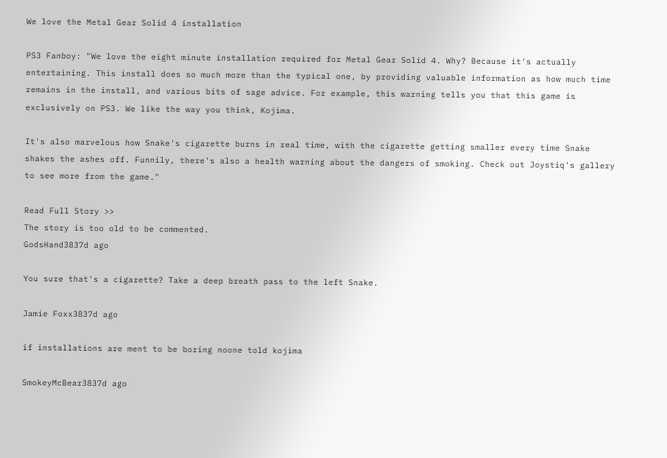We love the Metal Gear Solid 4 installation

PS3 Fanboy: "We love the eight minute installation required for Metal Gear Solid 4. Why? Because it's actually entertaining. This install does so much more than the typical one, by providing valuable information as how much time remains in the install, and various bits of sage advice. For example, this warning tells you that this game is exclusively on PS3. We like the way you think, Kojima.

It's also marvelous how Snake's cigarette burns in real time, with the cigarette getting smaller every time Snake shakes the ashes off. Funnily, there's also a health warning about the dangers of smoking. Check out Joystiq's gallery to see more from the game."

Read Full Story >>
The story is too old to be commented.
GodsHand3837d ago

You sure that's a cigarette? Take a deep breath pass to the left Snake.

Jamie Foxx3837d ago

if installations are ment to be boring noone told kojima

SmokeyMcBear3837d ago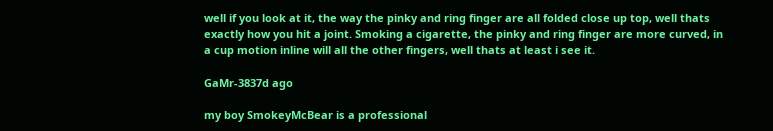well if you look at it, the way the pinky and ring finger are all folded close up top, well thats exactly how you hit a joint. Smoking a cigarette, the pinky and ring finger are more curved, in a cup motion inline will all the other fingers, well thats at least i see it.

GaMr-3837d ago

my boy SmokeyMcBear is a professional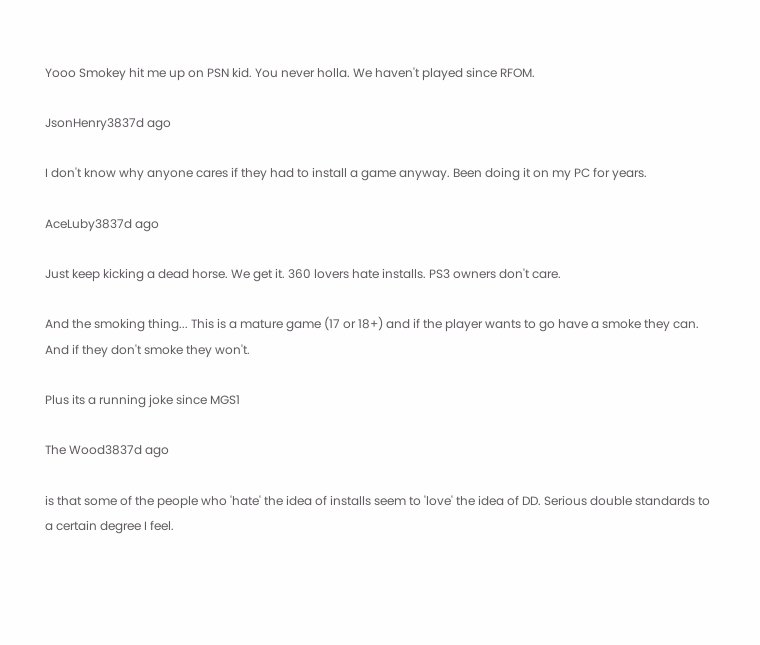Yooo Smokey hit me up on PSN kid. You never holla. We haven't played since RFOM.

JsonHenry3837d ago

I don't know why anyone cares if they had to install a game anyway. Been doing it on my PC for years.

AceLuby3837d ago

Just keep kicking a dead horse. We get it. 360 lovers hate installs. PS3 owners don't care.

And the smoking thing... This is a mature game (17 or 18+) and if the player wants to go have a smoke they can. And if they don't smoke they won't.

Plus its a running joke since MGS1

The Wood3837d ago

is that some of the people who 'hate' the idea of installs seem to 'love' the idea of DD. Serious double standards to a certain degree I feel.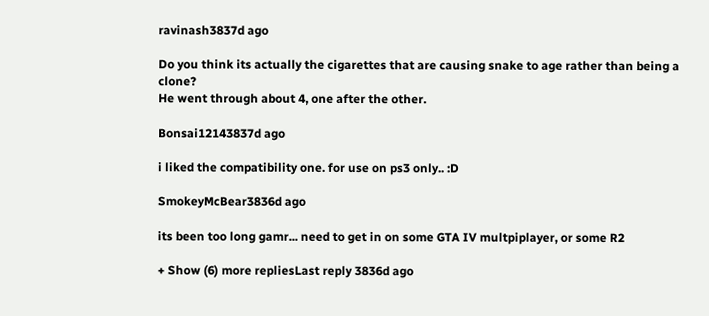ravinash3837d ago

Do you think its actually the cigarettes that are causing snake to age rather than being a clone?
He went through about 4, one after the other.

Bonsai12143837d ago

i liked the compatibility one. for use on ps3 only.. :D

SmokeyMcBear3836d ago

its been too long gamr... need to get in on some GTA IV multpiplayer, or some R2

+ Show (6) more repliesLast reply 3836d ago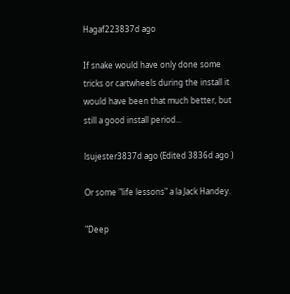Hagaf223837d ago

If snake would have only done some tricks or cartwheels during the install it would have been that much better, but still a good install period...

lsujester3837d ago (Edited 3836d ago )

Or some "life lessons" a la Jack Handey.

"Deep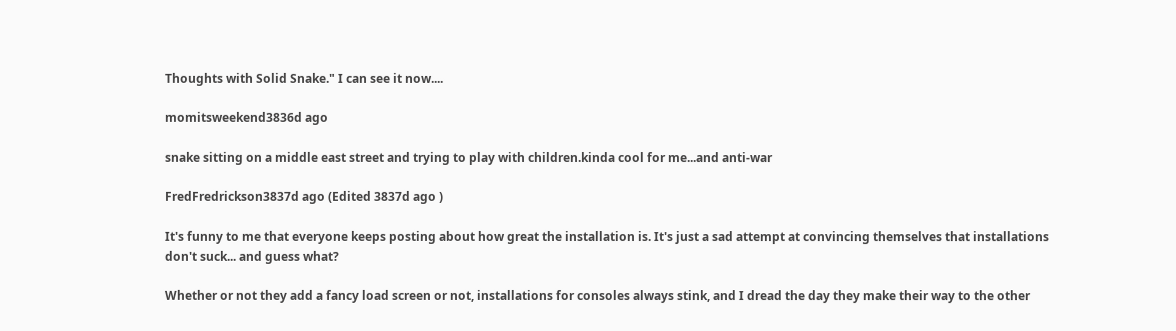Thoughts with Solid Snake." I can see it now....

momitsweekend3836d ago

snake sitting on a middle east street and trying to play with children.kinda cool for me...and anti-war

FredFredrickson3837d ago (Edited 3837d ago )

It's funny to me that everyone keeps posting about how great the installation is. It's just a sad attempt at convincing themselves that installations don't suck... and guess what?

Whether or not they add a fancy load screen or not, installations for consoles always stink, and I dread the day they make their way to the other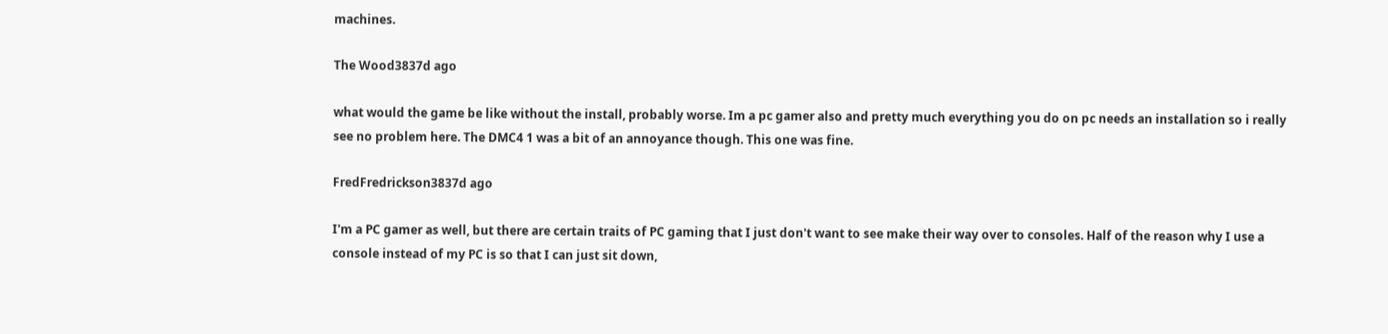machines.

The Wood3837d ago

what would the game be like without the install, probably worse. Im a pc gamer also and pretty much everything you do on pc needs an installation so i really see no problem here. The DMC4 1 was a bit of an annoyance though. This one was fine.

FredFredrickson3837d ago

I'm a PC gamer as well, but there are certain traits of PC gaming that I just don't want to see make their way over to consoles. Half of the reason why I use a console instead of my PC is so that I can just sit down,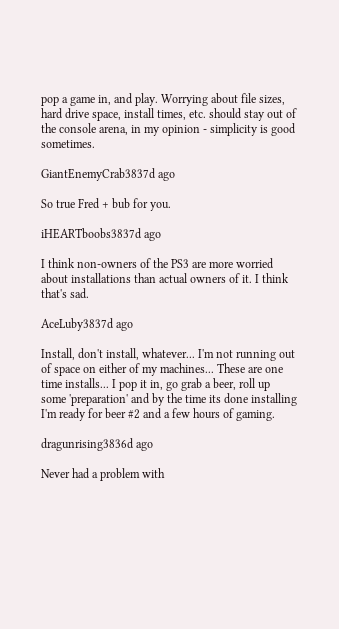pop a game in, and play. Worrying about file sizes, hard drive space, install times, etc. should stay out of the console arena, in my opinion - simplicity is good sometimes.

GiantEnemyCrab3837d ago

So true Fred + bub for you.

iHEARTboobs3837d ago

I think non-owners of the PS3 are more worried about installations than actual owners of it. I think that's sad.

AceLuby3837d ago

Install, don't install, whatever... I'm not running out of space on either of my machines... These are one time installs... I pop it in, go grab a beer, roll up some 'preparation' and by the time its done installing I'm ready for beer #2 and a few hours of gaming.

dragunrising3836d ago

Never had a problem with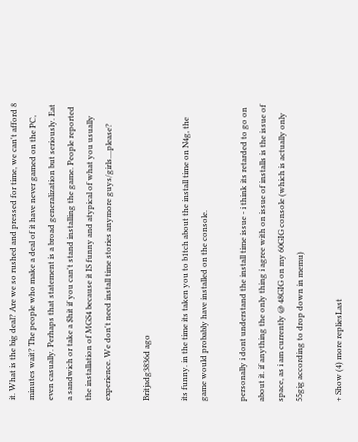it. What is the big deal? Are we so rushed and pressed for time, we can't afford 8 minutes wait? The people who make a deal of it have never gamed on the PC, even casually. Perhaps that statement is a broad generalization but seriously. Eat a sandwich or take a $hit if you can't stand installing the game. People reported the installation of MGS4 because it IS funny and atypical of what you usually experience. We don't need install time stories anymore guys/girls....please?

Britjadg3836d ago

its funny. in the time its taken you to b1tch about the install time on N4g, the game would probably have installed on the console.

personally i dont understand the install time issue - i think its retarded to go on about it. if anything the only thing i agree with on issue of installs is the issue of space, as i am currently @ 48GIG on my 60GIG console (which is actually only 55gig according to drop down in memu)

+ Show (4) more repliesLast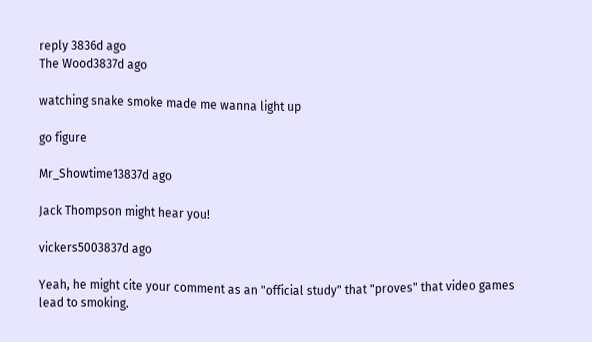reply 3836d ago
The Wood3837d ago

watching snake smoke made me wanna light up

go figure

Mr_Showtime13837d ago

Jack Thompson might hear you!

vickers5003837d ago

Yeah, he might cite your comment as an "official study" that "proves" that video games lead to smoking.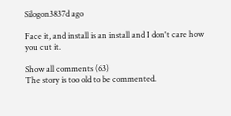Silogon3837d ago

Face it, and install is an install and I don't care how you cut it.

Show all comments (63)
The story is too old to be commented.